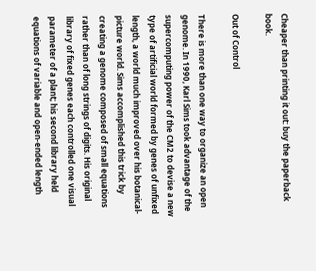Cheaper than printing it out: buy the paperback book.

Out of Control

There is more than one way to organize an open genome. In 1990, Karl Sims took advantage of the supercomputing power of the CM2 to devise a new type of artificial world formed by genes of unfixed length, a world much improved over his botanical-picture world. Sims accomplished this trick by creating a genome composed of small equations rather than of long strings of digits. His original library of fixed genes each controlled one visual parameter of a plant; his second library held equations of variable and open-ended length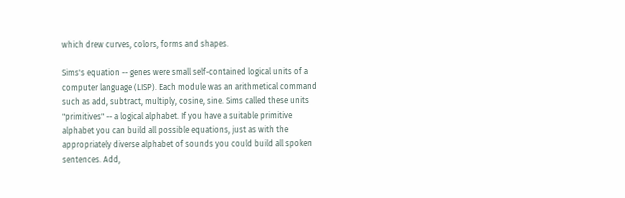which drew curves, colors, forms and shapes.

Sims's equation -- genes were small self-contained logical units of a computer language (LISP). Each module was an arithmetical command such as add, subtract, multiply, cosine, sine. Sims called these units "primitives" -- a logical alphabet. If you have a suitable primitive alphabet you can build all possible equations, just as with the appropriately diverse alphabet of sounds you could build all spoken sentences. Add,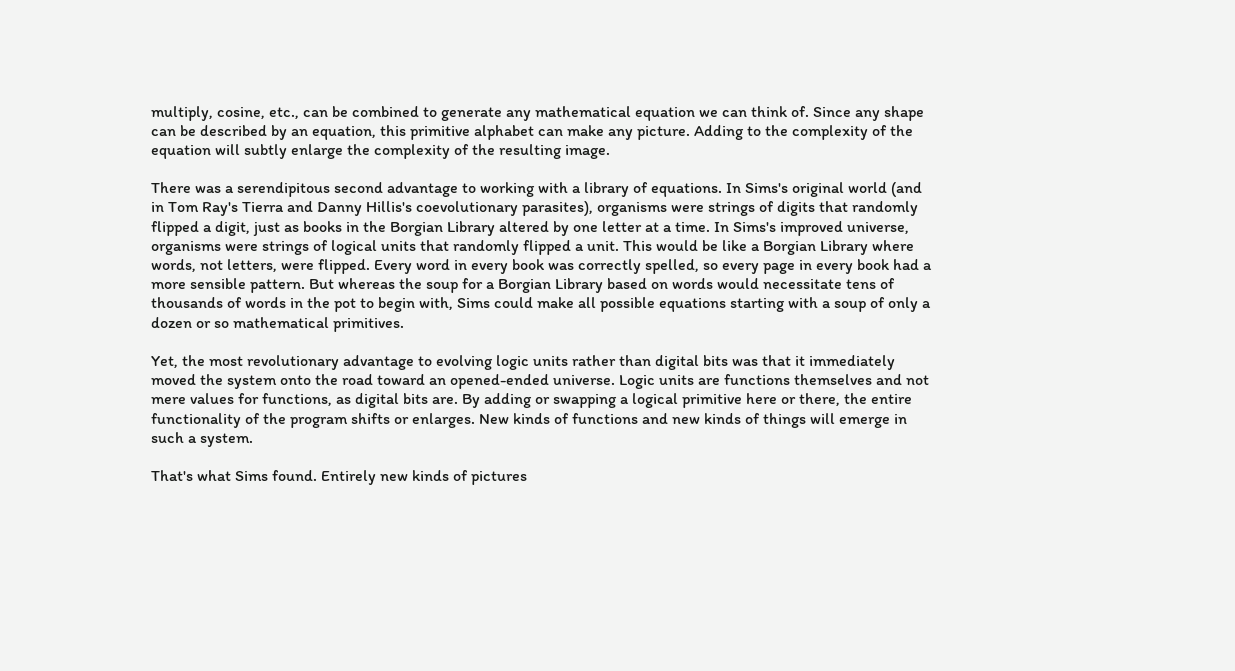multiply, cosine, etc., can be combined to generate any mathematical equation we can think of. Since any shape can be described by an equation, this primitive alphabet can make any picture. Adding to the complexity of the equation will subtly enlarge the complexity of the resulting image.

There was a serendipitous second advantage to working with a library of equations. In Sims's original world (and in Tom Ray's Tierra and Danny Hillis's coevolutionary parasites), organisms were strings of digits that randomly flipped a digit, just as books in the Borgian Library altered by one letter at a time. In Sims's improved universe, organisms were strings of logical units that randomly flipped a unit. This would be like a Borgian Library where words, not letters, were flipped. Every word in every book was correctly spelled, so every page in every book had a more sensible pattern. But whereas the soup for a Borgian Library based on words would necessitate tens of thousands of words in the pot to begin with, Sims could make all possible equations starting with a soup of only a dozen or so mathematical primitives.

Yet, the most revolutionary advantage to evolving logic units rather than digital bits was that it immediately moved the system onto the road toward an opened-ended universe. Logic units are functions themselves and not mere values for functions, as digital bits are. By adding or swapping a logical primitive here or there, the entire functionality of the program shifts or enlarges. New kinds of functions and new kinds of things will emerge in such a system.

That's what Sims found. Entirely new kinds of pictures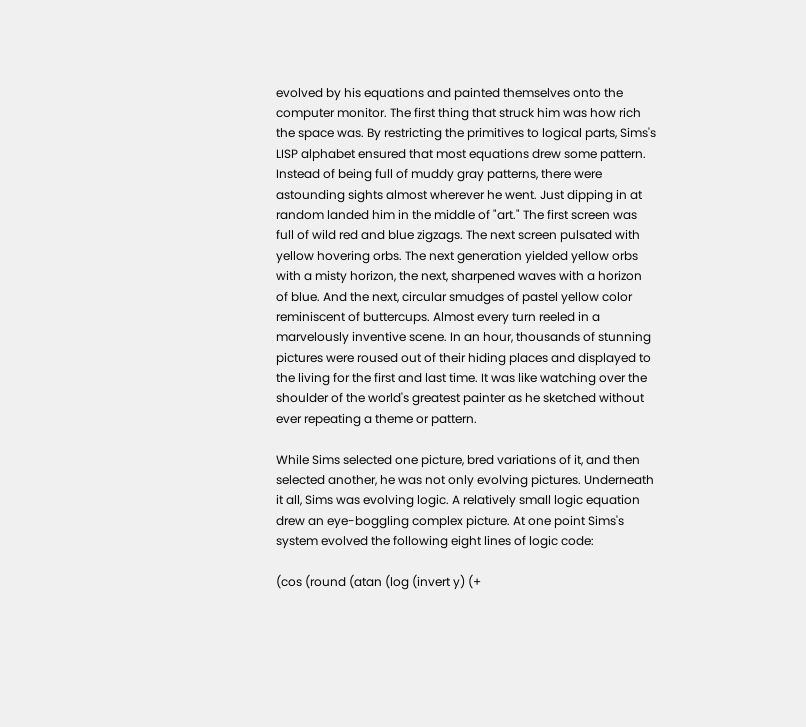evolved by his equations and painted themselves onto the computer monitor. The first thing that struck him was how rich the space was. By restricting the primitives to logical parts, Sims's LISP alphabet ensured that most equations drew some pattern. Instead of being full of muddy gray patterns, there were astounding sights almost wherever he went. Just dipping in at random landed him in the middle of "art." The first screen was full of wild red and blue zigzags. The next screen pulsated with yellow hovering orbs. The next generation yielded yellow orbs with a misty horizon, the next, sharpened waves with a horizon of blue. And the next, circular smudges of pastel yellow color reminiscent of buttercups. Almost every turn reeled in a marvelously inventive scene. In an hour, thousands of stunning pictures were roused out of their hiding places and displayed to the living for the first and last time. It was like watching over the shoulder of the world's greatest painter as he sketched without ever repeating a theme or pattern.

While Sims selected one picture, bred variations of it, and then selected another, he was not only evolving pictures. Underneath it all, Sims was evolving logic. A relatively small logic equation drew an eye-boggling complex picture. At one point Sims's system evolved the following eight lines of logic code:

(cos (round (atan (log (invert y) (+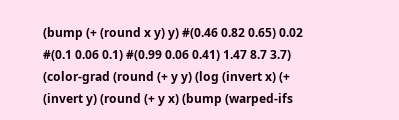(bump (+ (round x y) y) #(0.46 0.82 0.65) 0.02 #(0.1 0.06 0.1) #(0.99 0.06 0.41) 1.47 8.7 3.7) (color-grad (round (+ y y) (log (invert x) (+ (invert y) (round (+ y x) (bump (warped-ifs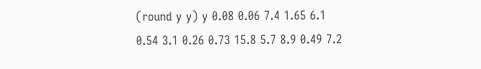(round y y) y 0.08 0.06 7.4 1.65 6.1 0.54 3.1 0.26 0.73 15.8 5.7 8.9 0.49 7.2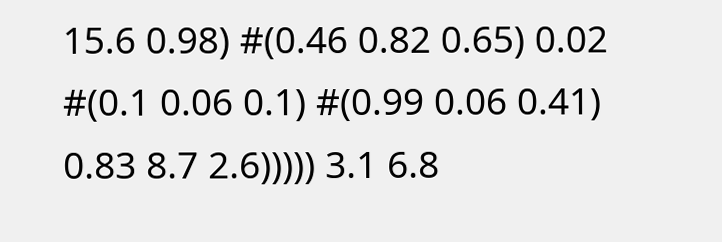15.6 0.98) #(0.46 0.82 0.65) 0.02 #(0.1 0.06 0.1) #(0.99 0.06 0.41) 0.83 8.7 2.6))))) 3.1 6.8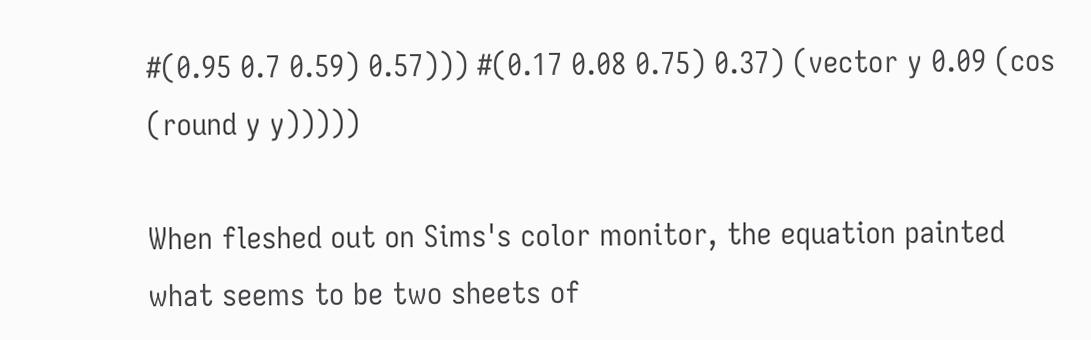#(0.95 0.7 0.59) 0.57))) #(0.17 0.08 0.75) 0.37) (vector y 0.09 (cos (round y y)))))

When fleshed out on Sims's color monitor, the equation painted what seems to be two sheets of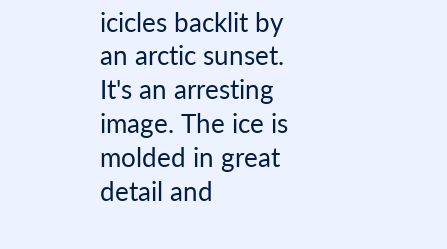icicles backlit by an arctic sunset. It's an arresting image. The ice is molded in great detail and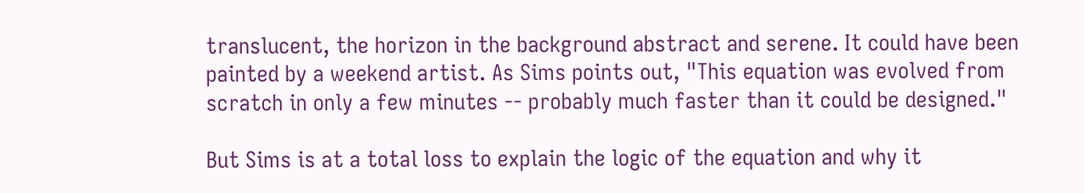translucent, the horizon in the background abstract and serene. It could have been painted by a weekend artist. As Sims points out, "This equation was evolved from scratch in only a few minutes -- probably much faster than it could be designed."

But Sims is at a total loss to explain the logic of the equation and why it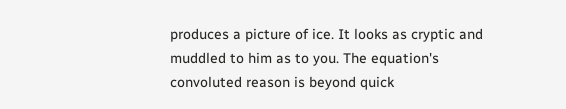produces a picture of ice. It looks as cryptic and muddled to him as to you. The equation's convoluted reason is beyond quick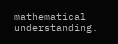mathematical understanding.